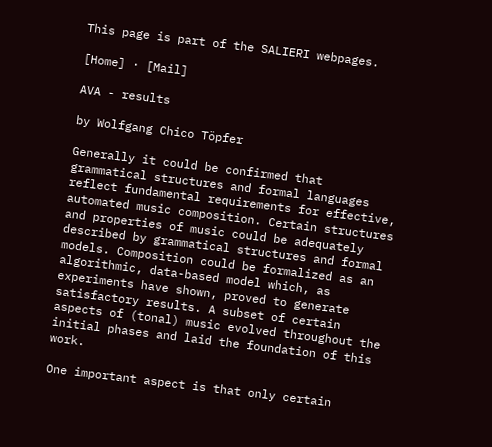This page is part of the SALIERI webpages.

[Home] · [Mail]

AVA - results

by Wolfgang Chico Töpfer

Generally it could be confirmed that grammatical structures and formal languages reflect fundamental requirements for effective, automated music composition. Certain structures and properties of music could be adequately described by grammatical structures and formal models. Composition could be formalized as an algorithmic, data-based model which, as experiments have shown, proved to generate satisfactory results. A subset of certain aspects of (tonal) music evolved throughout the initial phases and laid the foundation of this work.

One important aspect is that only certain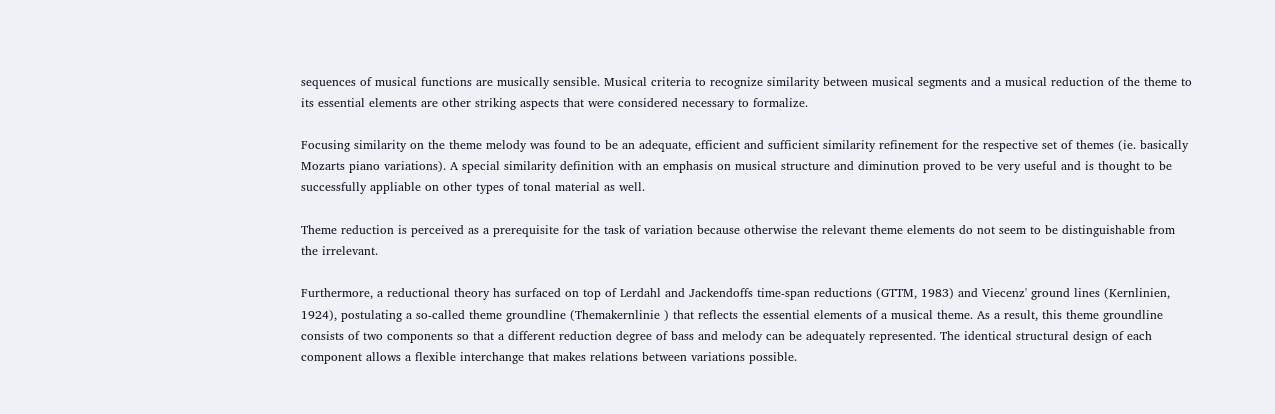sequences of musical functions are musically sensible. Musical criteria to recognize similarity between musical segments and a musical reduction of the theme to its essential elements are other striking aspects that were considered necessary to formalize.

Focusing similarity on the theme melody was found to be an adequate, efficient and sufficient similarity refinement for the respective set of themes (ie. basically Mozarts piano variations). A special similarity definition with an emphasis on musical structure and diminution proved to be very useful and is thought to be successfully appliable on other types of tonal material as well.

Theme reduction is perceived as a prerequisite for the task of variation because otherwise the relevant theme elements do not seem to be distinguishable from the irrelevant.

Furthermore, a reductional theory has surfaced on top of Lerdahl and Jackendoffs time-span reductions (GTTM, 1983) and Viecenz' ground lines (Kernlinien, 1924), postulating a so-called theme groundline (Themakernlinie ) that reflects the essential elements of a musical theme. As a result, this theme groundline consists of two components so that a different reduction degree of bass and melody can be adequately represented. The identical structural design of each component allows a flexible interchange that makes relations between variations possible.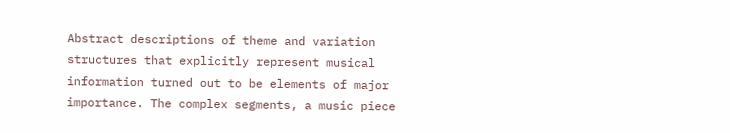Abstract descriptions of theme and variation structures that explicitly represent musical information turned out to be elements of major importance. The complex segments, a music piece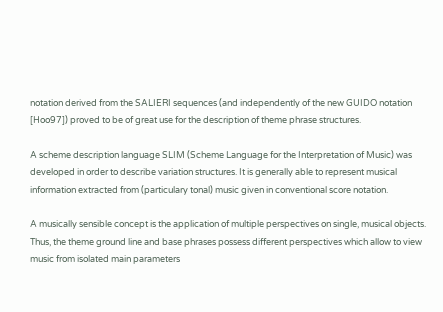notation derived from the SALIERI sequences (and independently of the new GUIDO notation [Hoo97]) proved to be of great use for the description of theme phrase structures.

A scheme description language SLIM (Scheme Language for the Interpretation of Music) was developed in order to describe variation structures. It is generally able to represent musical information extracted from (particulary tonal) music given in conventional score notation.

A musically sensible concept is the application of multiple perspectives on single, musical objects. Thus, the theme ground line and base phrases possess different perspectives which allow to view music from isolated main parameters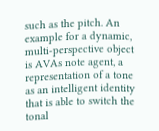such as the pitch. An example for a dynamic, multi-perspective object is AVAs note agent, a representation of a tone as an intelligent identity that is able to switch the tonal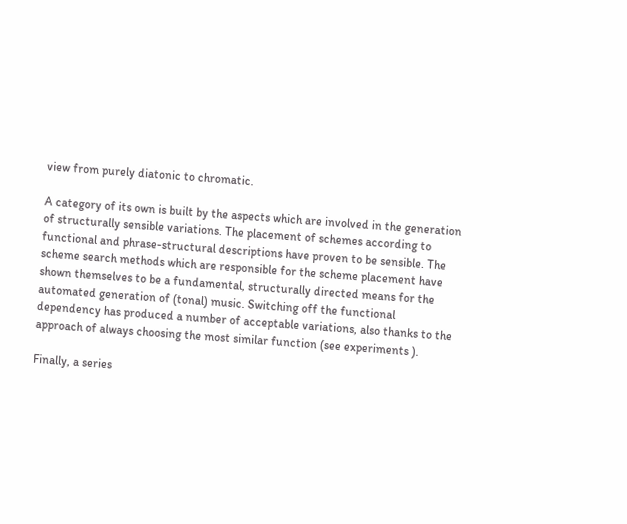view from purely diatonic to chromatic.

A category of its own is built by the aspects which are involved in the generation of structurally sensible variations. The placement of schemes according to functional and phrase-structural descriptions have proven to be sensible. The scheme search methods which are responsible for the scheme placement have shown themselves to be a fundamental, structurally directed means for the automated generation of (tonal) music. Switching off the functional dependency has produced a number of acceptable variations, also thanks to the approach of always choosing the most similar function (see experiments ).

Finally, a series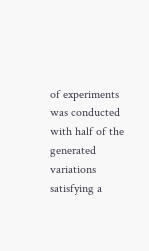of experiments was conducted with half of the generated variations satisfying a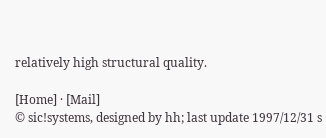relatively high structural quality.

[Home] · [Mail]
© sic!systems, designed by hh; last update 1997/12/31 s